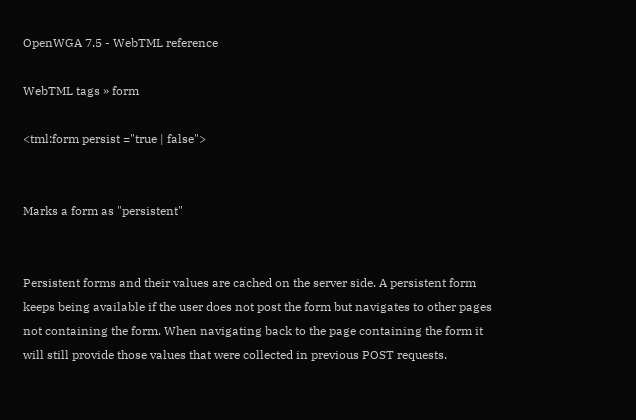OpenWGA 7.5 - WebTML reference

WebTML tags » form

<tml:form persist ="true | false">


Marks a form as "persistent"


Persistent forms and their values are cached on the server side. A persistent form keeps being available if the user does not post the form but navigates to other pages not containing the form. When navigating back to the page containing the form it will still provide those values that were collected in previous POST requests.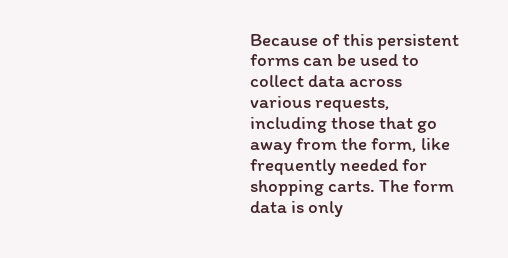Because of this persistent forms can be used to collect data across various requests, including those that go away from the form, like frequently needed for shopping carts. The form data is only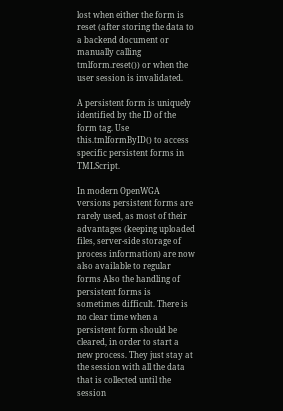lost when either the form is reset (after storing the data to a backend document or manually calling tmlform.reset()) or when the user session is invalidated.

A persistent form is uniquely identified by the ID of the form tag. Use this.tmlformByID() to access specific persistent forms in TMLScript.

In modern OpenWGA versions persistent forms are rarely used, as most of their advantages (keeping uploaded files, server-side storage of process information) are now also available to regular forms Also the handling of persistent forms is sometimes difficult. There is no clear time when a persistent form should be cleared, in order to start a new process. They just stay at the session with all the data that is collected until the session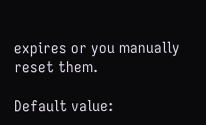expires or you manually reset them.

Default value: